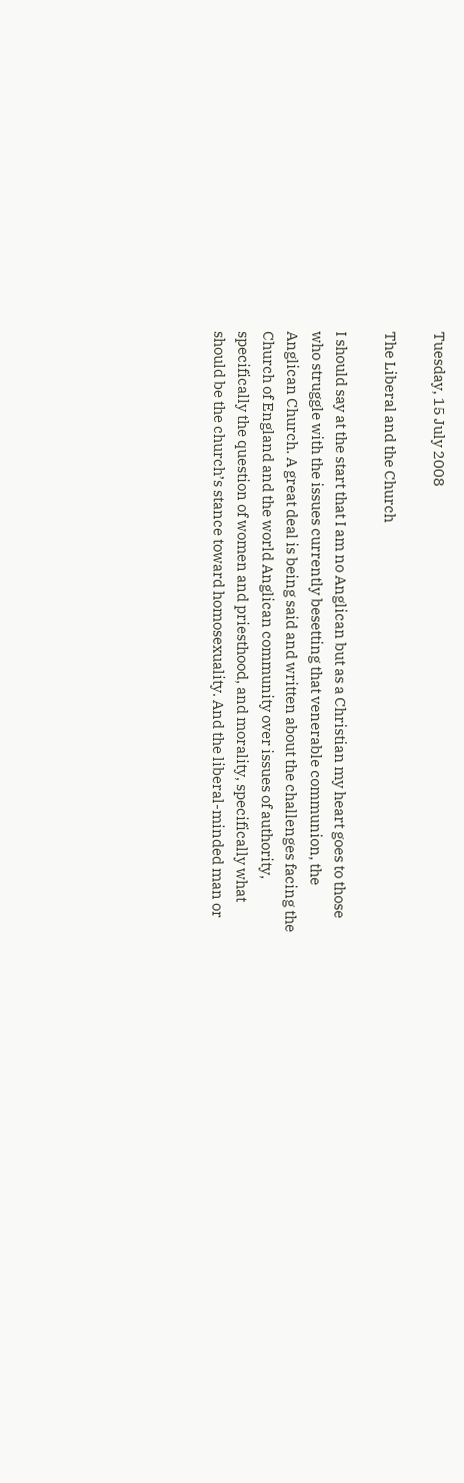Tuesday, 15 July 2008

The Liberal and the Church

I should say at the start that I am no Anglican but as a Christian my heart goes to those who struggle with the issues currently besetting that venerable communion, the Anglican Church. A great deal is being said and written about the challenges facing the Church of England and the world Anglican community over issues of authority, specifically the question of women and priesthood, and morality, specifically what should be the church’s stance toward homosexuality. And the liberal-minded man or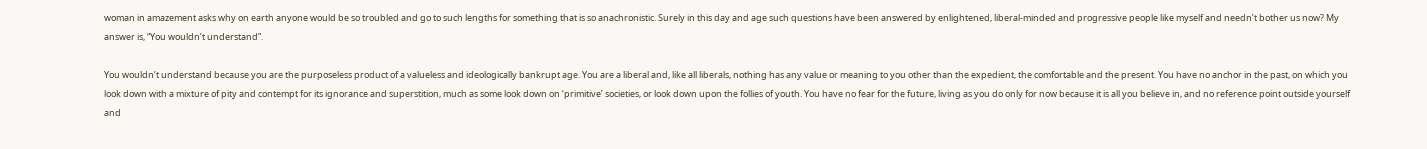woman in amazement asks why on earth anyone would be so troubled and go to such lengths for something that is so anachronistic. Surely in this day and age such questions have been answered by enlightened, liberal-minded and progressive people like myself and needn’t bother us now? My answer is, “You wouldn’t understand”.

You wouldn’t understand because you are the purposeless product of a valueless and ideologically bankrupt age. You are a liberal and, like all liberals, nothing has any value or meaning to you other than the expedient, the comfortable and the present. You have no anchor in the past, on which you look down with a mixture of pity and contempt for its ignorance and superstition, much as some look down on ‘primitive’ societies, or look down upon the follies of youth. You have no fear for the future, living as you do only for now because it is all you believe in, and no reference point outside yourself and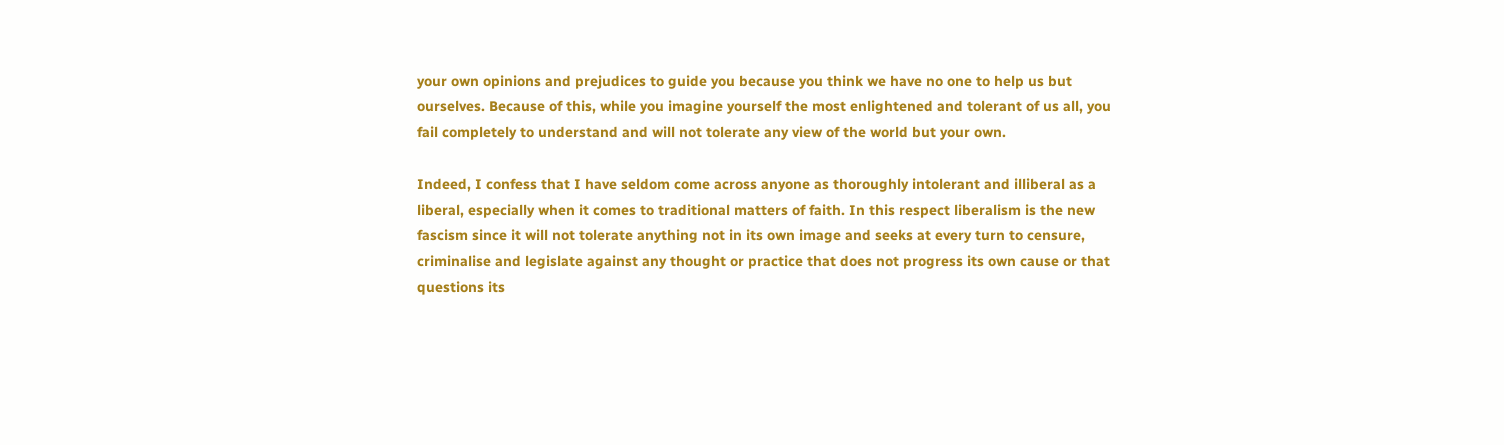your own opinions and prejudices to guide you because you think we have no one to help us but ourselves. Because of this, while you imagine yourself the most enlightened and tolerant of us all, you fail completely to understand and will not tolerate any view of the world but your own.

Indeed, I confess that I have seldom come across anyone as thoroughly intolerant and illiberal as a liberal, especially when it comes to traditional matters of faith. In this respect liberalism is the new fascism since it will not tolerate anything not in its own image and seeks at every turn to censure, criminalise and legislate against any thought or practice that does not progress its own cause or that questions its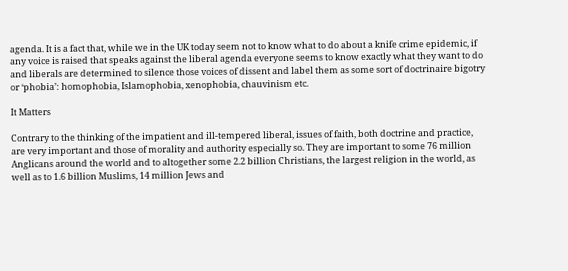agenda. It is a fact that, while we in the UK today seem not to know what to do about a knife crime epidemic, if any voice is raised that speaks against the liberal agenda everyone seems to know exactly what they want to do and liberals are determined to silence those voices of dissent and label them as some sort of doctrinaire bigotry or ‘phobia’: homophobia, Islamophobia, xenophobia, chauvinism etc.

It Matters

Contrary to the thinking of the impatient and ill-tempered liberal, issues of faith, both doctrine and practice, are very important and those of morality and authority especially so. They are important to some 76 million Anglicans around the world and to altogether some 2.2 billion Christians, the largest religion in the world, as well as to 1.6 billion Muslims, 14 million Jews and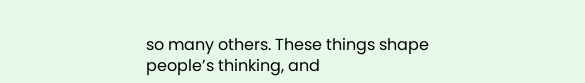so many others. These things shape people’s thinking, and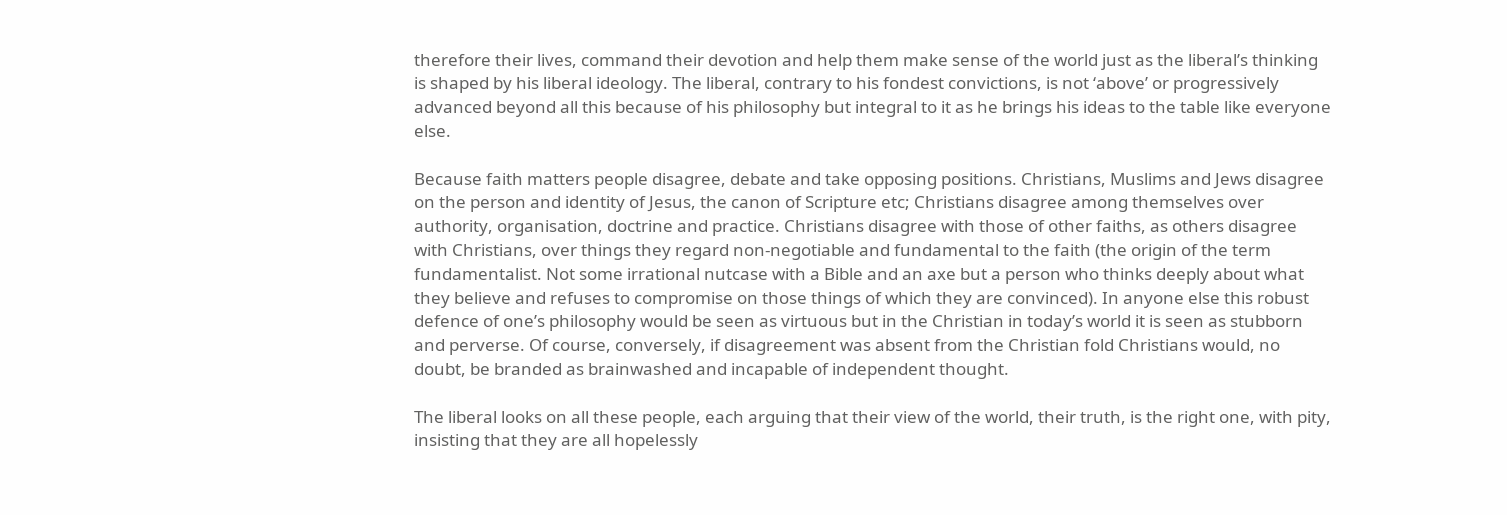therefore their lives, command their devotion and help them make sense of the world just as the liberal’s thinking is shaped by his liberal ideology. The liberal, contrary to his fondest convictions, is not ‘above’ or progressively advanced beyond all this because of his philosophy but integral to it as he brings his ideas to the table like everyone else.

Because faith matters people disagree, debate and take opposing positions. Christians, Muslims and Jews disagree on the person and identity of Jesus, the canon of Scripture etc; Christians disagree among themselves over authority, organisation, doctrine and practice. Christians disagree with those of other faiths, as others disagree with Christians, over things they regard non-negotiable and fundamental to the faith (the origin of the term fundamentalist. Not some irrational nutcase with a Bible and an axe but a person who thinks deeply about what they believe and refuses to compromise on those things of which they are convinced). In anyone else this robust defence of one’s philosophy would be seen as virtuous but in the Christian in today’s world it is seen as stubborn and perverse. Of course, conversely, if disagreement was absent from the Christian fold Christians would, no doubt, be branded as brainwashed and incapable of independent thought.

The liberal looks on all these people, each arguing that their view of the world, their truth, is the right one, with pity, insisting that they are all hopelessly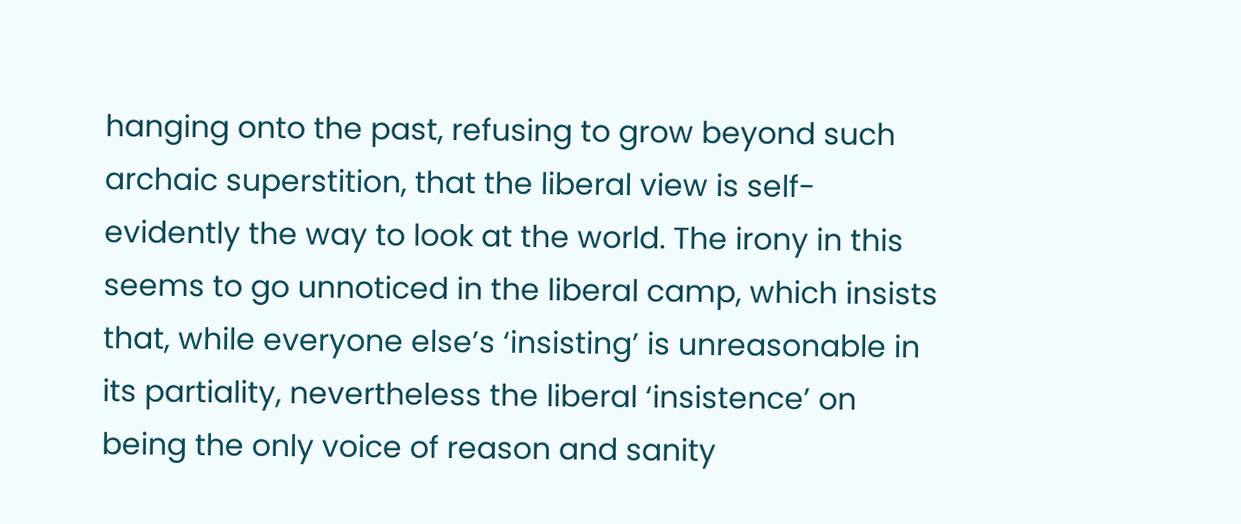hanging onto the past, refusing to grow beyond such archaic superstition, that the liberal view is self-evidently the way to look at the world. The irony in this seems to go unnoticed in the liberal camp, which insists that, while everyone else’s ‘insisting’ is unreasonable in its partiality, nevertheless the liberal ‘insistence’ on being the only voice of reason and sanity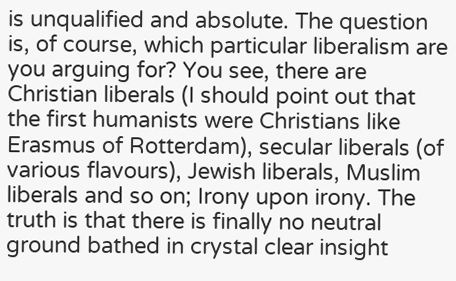is unqualified and absolute. The question is, of course, which particular liberalism are you arguing for? You see, there are Christian liberals (I should point out that the first humanists were Christians like Erasmus of Rotterdam), secular liberals (of various flavours), Jewish liberals, Muslim liberals and so on; Irony upon irony. The truth is that there is finally no neutral ground bathed in crystal clear insight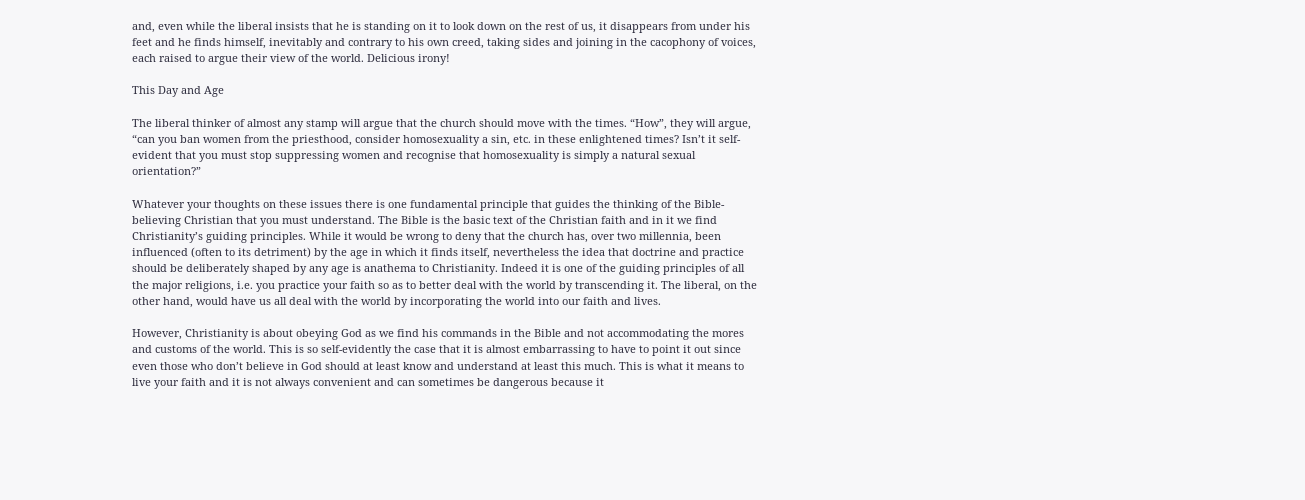and, even while the liberal insists that he is standing on it to look down on the rest of us, it disappears from under his feet and he finds himself, inevitably and contrary to his own creed, taking sides and joining in the cacophony of voices, each raised to argue their view of the world. Delicious irony!

This Day and Age

The liberal thinker of almost any stamp will argue that the church should move with the times. “How”, they will argue, “can you ban women from the priesthood, consider homosexuality a sin, etc. in these enlightened times? Isn’t it self-evident that you must stop suppressing women and recognise that homosexuality is simply a natural sexual orientation?”

Whatever your thoughts on these issues there is one fundamental principle that guides the thinking of the Bible-believing Christian that you must understand. The Bible is the basic text of the Christian faith and in it we find Christianity’s guiding principles. While it would be wrong to deny that the church has, over two millennia, been influenced (often to its detriment) by the age in which it finds itself, nevertheless the idea that doctrine and practice should be deliberately shaped by any age is anathema to Christianity. Indeed it is one of the guiding principles of all the major religions, i.e. you practice your faith so as to better deal with the world by transcending it. The liberal, on the other hand, would have us all deal with the world by incorporating the world into our faith and lives.

However, Christianity is about obeying God as we find his commands in the Bible and not accommodating the mores and customs of the world. This is so self-evidently the case that it is almost embarrassing to have to point it out since even those who don’t believe in God should at least know and understand at least this much. This is what it means to live your faith and it is not always convenient and can sometimes be dangerous because it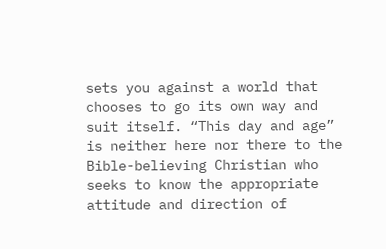sets you against a world that chooses to go its own way and suit itself. “This day and age” is neither here nor there to the Bible-believing Christian who seeks to know the appropriate attitude and direction of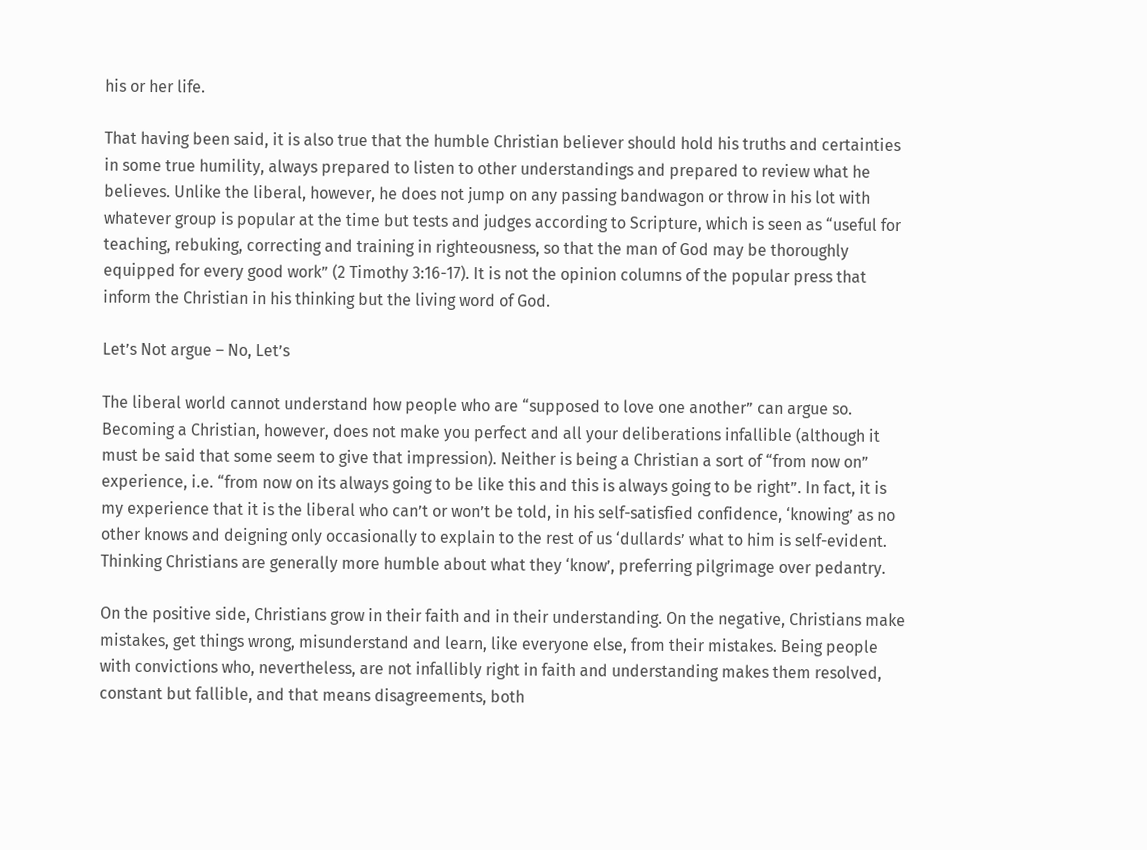his or her life.

That having been said, it is also true that the humble Christian believer should hold his truths and certainties in some true humility, always prepared to listen to other understandings and prepared to review what he believes. Unlike the liberal, however, he does not jump on any passing bandwagon or throw in his lot with whatever group is popular at the time but tests and judges according to Scripture, which is seen as “useful for teaching, rebuking, correcting and training in righteousness, so that the man of God may be thoroughly equipped for every good work” (2 Timothy 3:16-17). It is not the opinion columns of the popular press that inform the Christian in his thinking but the living word of God.

Let’s Not argue – No, Let’s

The liberal world cannot understand how people who are “supposed to love one another” can argue so. Becoming a Christian, however, does not make you perfect and all your deliberations infallible (although it must be said that some seem to give that impression). Neither is being a Christian a sort of “from now on” experience, i.e. “from now on its always going to be like this and this is always going to be right”. In fact, it is my experience that it is the liberal who can’t or won’t be told, in his self-satisfied confidence, ‘knowing’ as no other knows and deigning only occasionally to explain to the rest of us ‘dullards’ what to him is self-evident. Thinking Christians are generally more humble about what they ‘know’, preferring pilgrimage over pedantry.

On the positive side, Christians grow in their faith and in their understanding. On the negative, Christians make mistakes, get things wrong, misunderstand and learn, like everyone else, from their mistakes. Being people with convictions who, nevertheless, are not infallibly right in faith and understanding makes them resolved, constant but fallible, and that means disagreements, both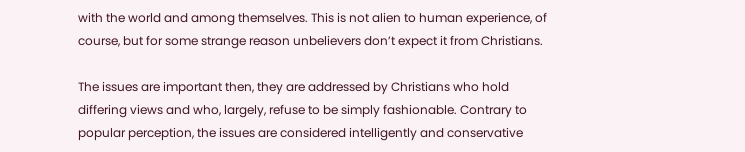with the world and among themselves. This is not alien to human experience, of course, but for some strange reason unbelievers don’t expect it from Christians.

The issues are important then, they are addressed by Christians who hold differing views and who, largely, refuse to be simply fashionable. Contrary to popular perception, the issues are considered intelligently and conservative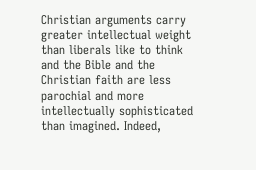Christian arguments carry greater intellectual weight than liberals like to think and the Bible and the Christian faith are less parochial and more intellectually sophisticated than imagined. Indeed,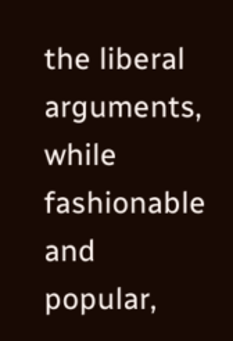the liberal arguments, while fashionable and popular,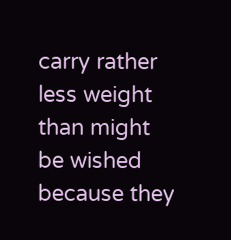carry rather less weight than might be wished because they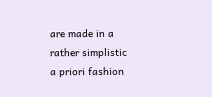are made in a rather simplistic a priori fashion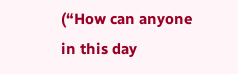(“How can anyone in this day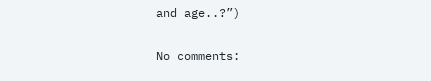and age..?”)

No comments: